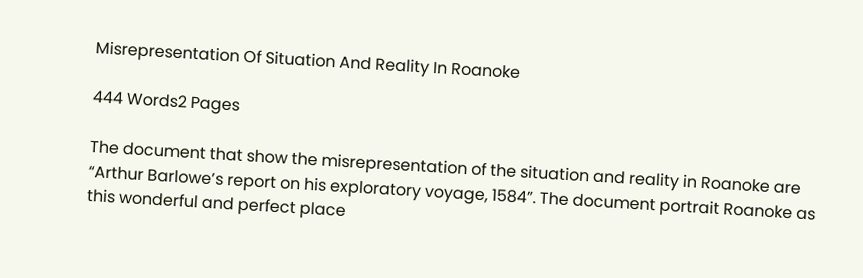Misrepresentation Of Situation And Reality In Roanoke

444 Words2 Pages

The document that show the misrepresentation of the situation and reality in Roanoke are “Arthur Barlowe’s report on his exploratory voyage, 1584”. The document portrait Roanoke as this wonderful and perfect place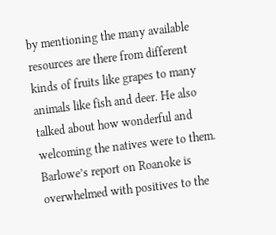by mentioning the many available resources are there from different kinds of fruits like grapes to many animals like fish and deer. He also talked about how wonderful and welcoming the natives were to them. Barlowe’s report on Roanoke is overwhelmed with positives to the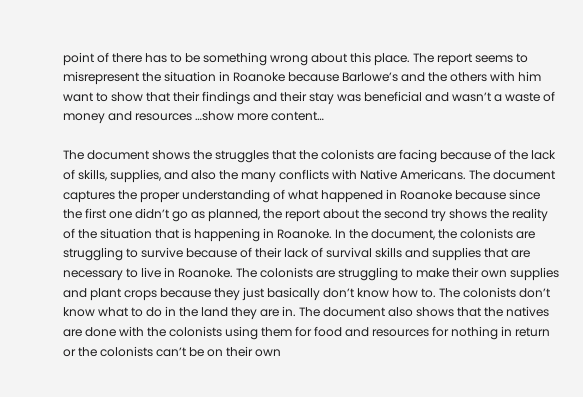point of there has to be something wrong about this place. The report seems to misrepresent the situation in Roanoke because Barlowe’s and the others with him want to show that their findings and their stay was beneficial and wasn’t a waste of money and resources …show more content…

The document shows the struggles that the colonists are facing because of the lack of skills, supplies, and also the many conflicts with Native Americans. The document captures the proper understanding of what happened in Roanoke because since the first one didn’t go as planned, the report about the second try shows the reality of the situation that is happening in Roanoke. In the document, the colonists are struggling to survive because of their lack of survival skills and supplies that are necessary to live in Roanoke. The colonists are struggling to make their own supplies and plant crops because they just basically don’t know how to. The colonists don’t know what to do in the land they are in. The document also shows that the natives are done with the colonists using them for food and resources for nothing in return or the colonists can’t be on their own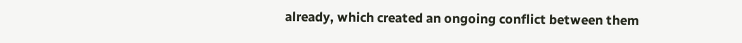already, which created an ongoing conflict between them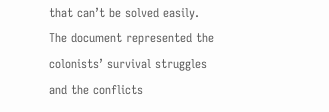that can’t be solved easily. The document represented the colonists’ survival struggles and the conflicts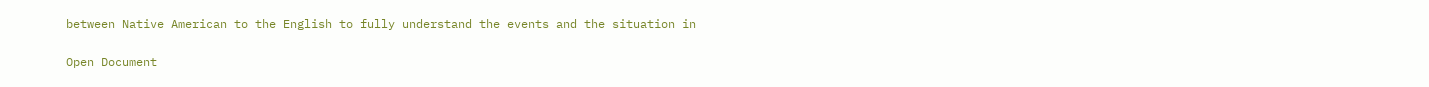between Native American to the English to fully understand the events and the situation in

Open Document